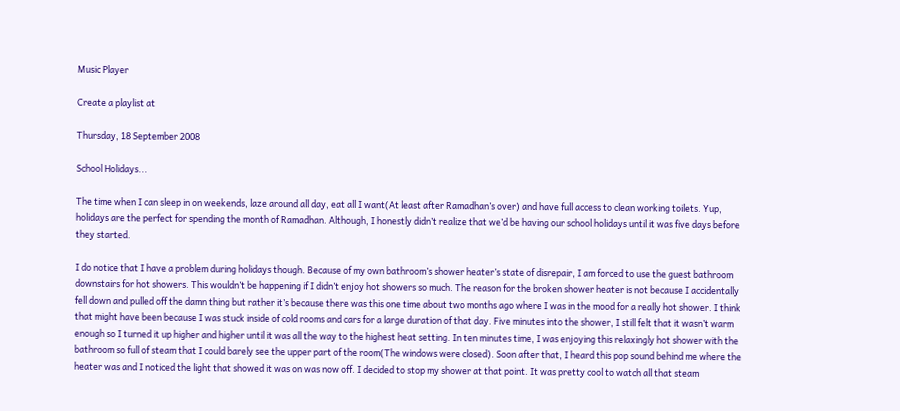Music Player

Create a playlist at

Thursday, 18 September 2008

School Holidays...

The time when I can sleep in on weekends, laze around all day, eat all I want(At least after Ramadhan’s over) and have full access to clean working toilets. Yup, holidays are the perfect for spending the month of Ramadhan. Although, I honestly didn’t realize that we’d be having our school holidays until it was five days before they started.

I do notice that I have a problem during holidays though. Because of my own bathroom’s shower heater’s state of disrepair, I am forced to use the guest bathroom downstairs for hot showers. This wouldn’t be happening if I didn’t enjoy hot showers so much. The reason for the broken shower heater is not because I accidentally fell down and pulled off the damn thing but rather it’s because there was this one time about two months ago where I was in the mood for a really hot shower. I think that might have been because I was stuck inside of cold rooms and cars for a large duration of that day. Five minutes into the shower, I still felt that it wasn’t warm enough so I turned it up higher and higher until it was all the way to the highest heat setting. In ten minutes time, I was enjoying this relaxingly hot shower with the bathroom so full of steam that I could barely see the upper part of the room(The windows were closed). Soon after that, I heard this pop sound behind me where the heater was and I noticed the light that showed it was on was now off. I decided to stop my shower at that point. It was pretty cool to watch all that steam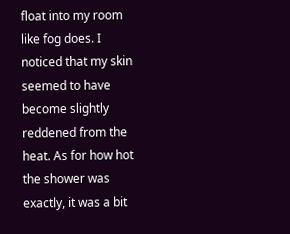float into my room like fog does. I noticed that my skin seemed to have become slightly reddened from the heat. As for how hot the shower was exactly, it was a bit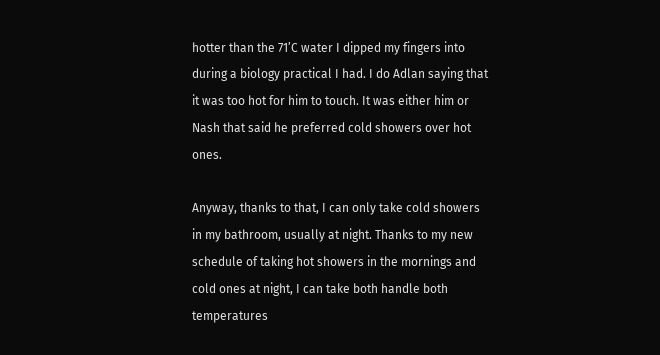hotter than the 71’C water I dipped my fingers into during a biology practical I had. I do Adlan saying that it was too hot for him to touch. It was either him or Nash that said he preferred cold showers over hot ones.

Anyway, thanks to that, I can only take cold showers in my bathroom, usually at night. Thanks to my new schedule of taking hot showers in the mornings and cold ones at night, I can take both handle both temperatures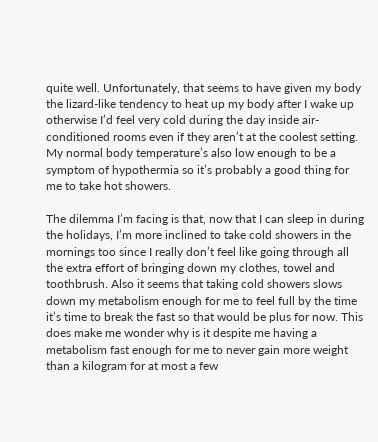quite well. Unfortunately, that seems to have given my body the lizard-like tendency to heat up my body after I wake up otherwise I’d feel very cold during the day inside air-conditioned rooms even if they aren’t at the coolest setting. My normal body temperature’s also low enough to be a symptom of hypothermia so it’s probably a good thing for me to take hot showers.

The dilemma I’m facing is that, now that I can sleep in during the holidays, I’m more inclined to take cold showers in the mornings too since I really don’t feel like going through all the extra effort of bringing down my clothes, towel and toothbrush. Also it seems that taking cold showers slows down my metabolism enough for me to feel full by the time it’s time to break the fast so that would be plus for now. This does make me wonder why is it despite me having a metabolism fast enough for me to never gain more weight than a kilogram for at most a few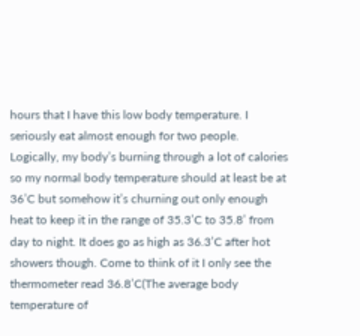hours that I have this low body temperature. I seriously eat almost enough for two people. Logically, my body’s burning through a lot of calories so my normal body temperature should at least be at 36’C but somehow it’s churning out only enough heat to keep it in the range of 35.3’C to 35.8’ from day to night. It does go as high as 36.3’C after hot showers though. Come to think of it I only see the thermometer read 36.8’C(The average body temperature of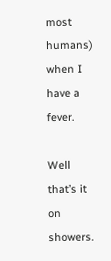most humans) when I have a fever.

Well that’s it on showers.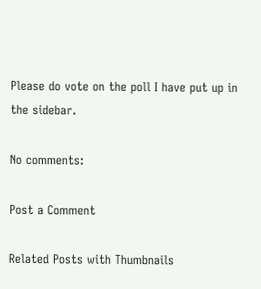Please do vote on the poll I have put up in the sidebar.

No comments:

Post a Comment

Related Posts with Thumbnails